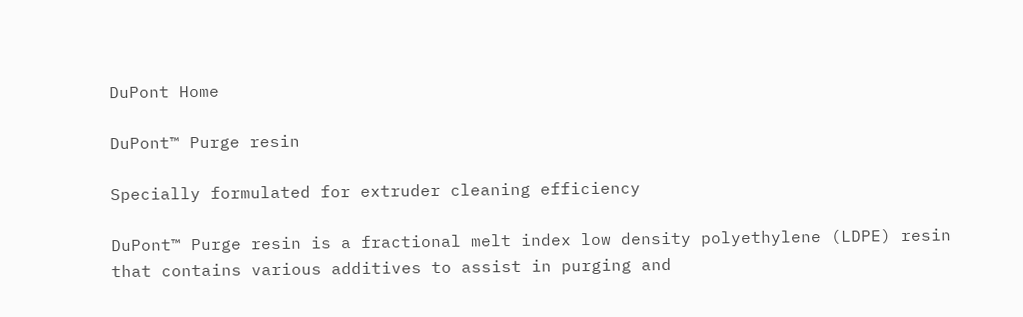DuPont Home

DuPont™ Purge resin

Specially formulated for extruder cleaning efficiency

DuPont™ Purge resin is a fractional melt index low density polyethylene (LDPE) resin that contains various additives to assist in purging and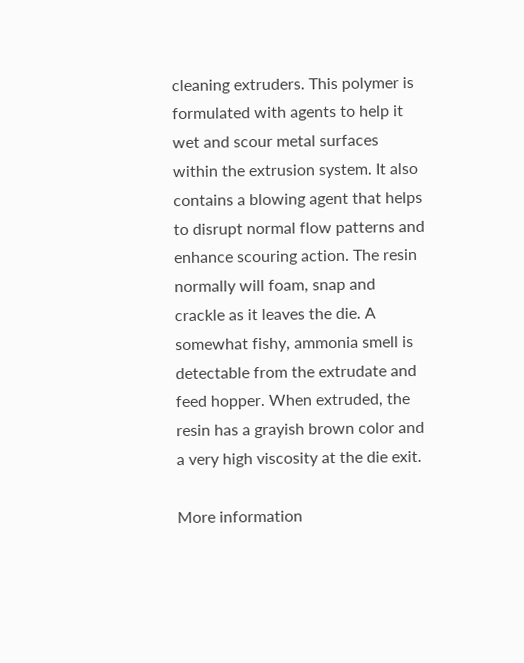cleaning extruders. This polymer is formulated with agents to help it wet and scour metal surfaces within the extrusion system. It also contains a blowing agent that helps to disrupt normal flow patterns and enhance scouring action. The resin normally will foam, snap and crackle as it leaves the die. A somewhat fishy, ammonia smell is detectable from the extrudate and feed hopper. When extruded, the resin has a grayish brown color and a very high viscosity at the die exit.

More information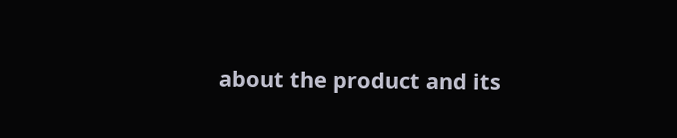about the product and its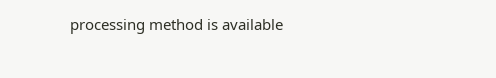processing method is available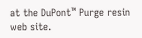at the DuPont™ Purge resin web site.